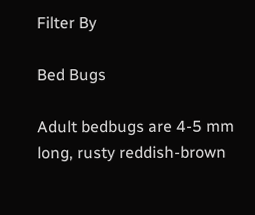Filter By

Bed Bugs

Adult bedbugs are 4-5 mm long, rusty reddish-brown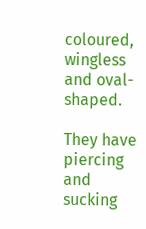coloured, wingless and oval-shaped.

They have piercing and sucking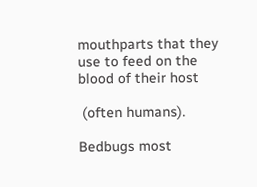mouthparts that they use to feed on the blood of their host

 (often humans).

Bedbugs most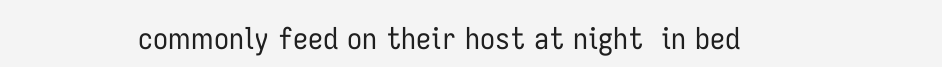commonly feed on their host at night  in bed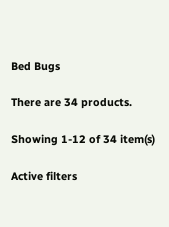Bed Bugs

There are 34 products.

Showing 1-12 of 34 item(s)

Active filters